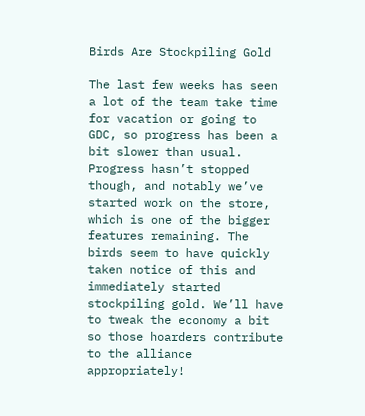Birds Are Stockpiling Gold

The last few weeks has seen a lot of the team take time for vacation or going to GDC, so progress has been a bit slower than usual. Progress hasn’t stopped though, and notably we’ve started work on the store, which is one of the bigger features remaining. The birds seem to have quickly taken notice of this and immediately started stockpiling gold. We’ll have to tweak the economy a bit so those hoarders contribute to the alliance appropriately!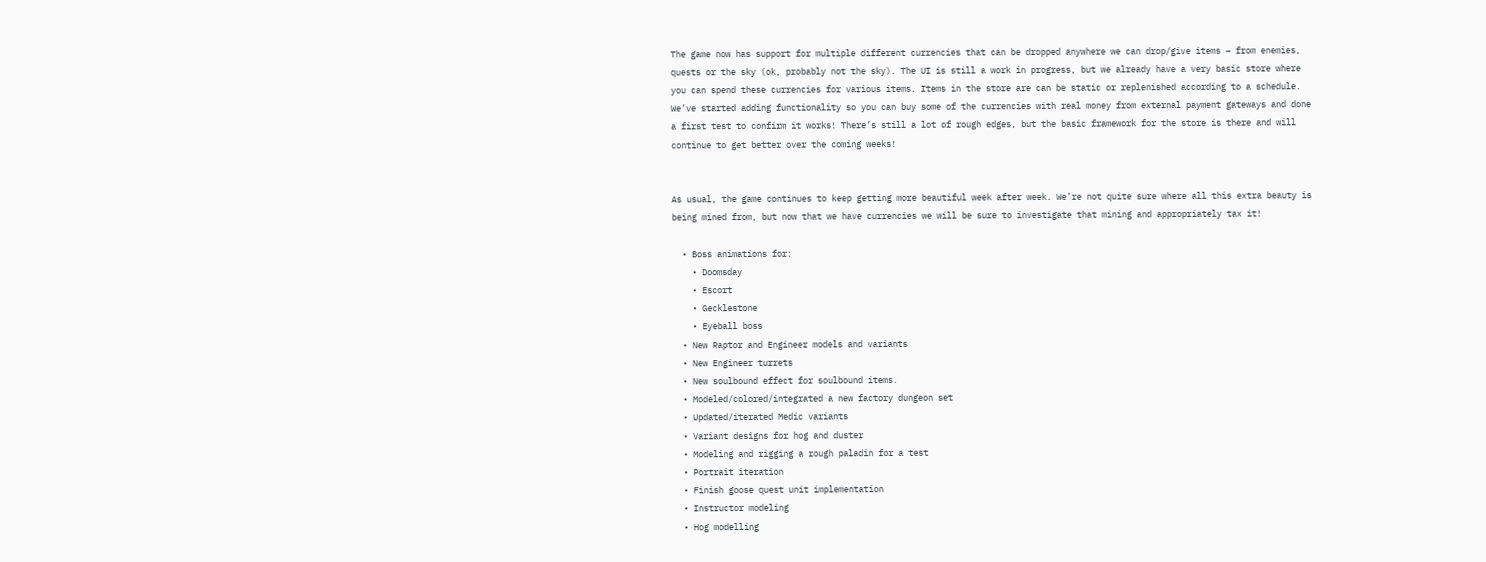The game now has support for multiple different currencies that can be dropped anywhere we can drop/give items – from enemies, quests or the sky (ok, probably not the sky). The UI is still a work in progress, but we already have a very basic store where you can spend these currencies for various items. Items in the store are can be static or replenished according to a schedule. We’ve started adding functionality so you can buy some of the currencies with real money from external payment gateways and done a first test to confirm it works! There’s still a lot of rough edges, but the basic framework for the store is there and will continue to get better over the coming weeks!


As usual, the game continues to keep getting more beautiful week after week. We’re not quite sure where all this extra beauty is being mined from, but now that we have currencies we will be sure to investigate that mining and appropriately tax it!

  • Boss animations for:
    • Doomsday
    • Escort
    • Gecklestone
    • Eyeball boss
  • New Raptor and Engineer models and variants
  • New Engineer turrets
  • New soulbound effect for soulbound items.
  • Modeled/colored/integrated a new factory dungeon set
  • Updated/iterated Medic variants
  • Variant designs for hog and duster
  • Modeling and rigging a rough paladin for a test
  • Portrait iteration
  • Finish goose quest unit implementation
  • Instructor modeling
  • Hog modelling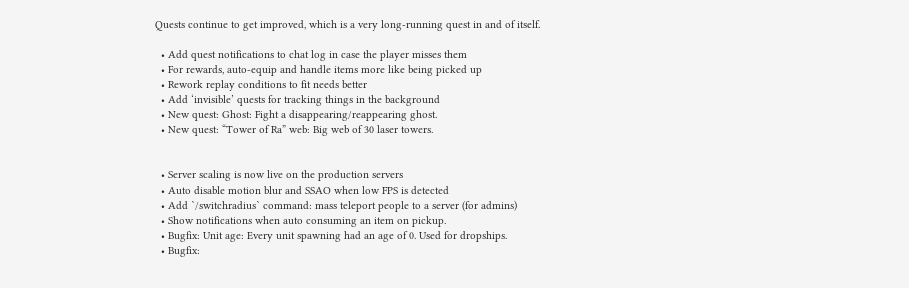Quests continue to get improved, which is a very long-running quest in and of itself.

  • Add quest notifications to chat log in case the player misses them
  • For rewards, auto-equip and handle items more like being picked up
  • Rework replay conditions to fit needs better
  • Add ‘invisible’ quests for tracking things in the background
  • New quest: Ghost: Fight a disappearing/reappearing ghost.
  • New quest: “Tower of Ra” web: Big web of 30 laser towers.


  • Server scaling is now live on the production servers
  • Auto disable motion blur and SSAO when low FPS is detected
  • Add `/switchradius` command: mass teleport people to a server (for admins)
  • Show notifications when auto consuming an item on pickup.
  • Bugfix: Unit age: Every unit spawning had an age of 0. Used for dropships.
  • Bugfix: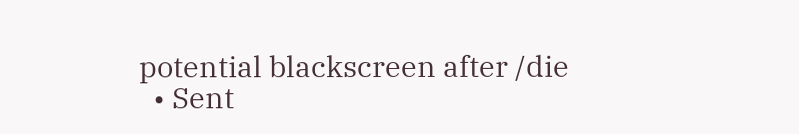potential blackscreen after /die
  • Sent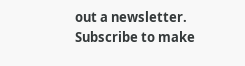out a newsletter. Subscribe to make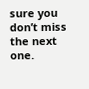sure you don’t miss the next one.